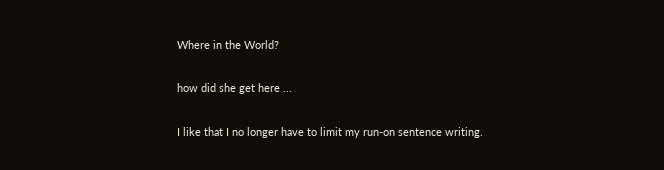Where in the World?

how did she get here ...

I like that I no longer have to limit my run-on sentence writing.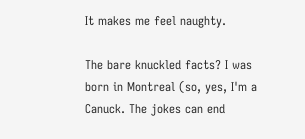It makes me feel naughty.

The bare knuckled facts? I was born in Montreal (so, yes, I'm a Canuck. The jokes can end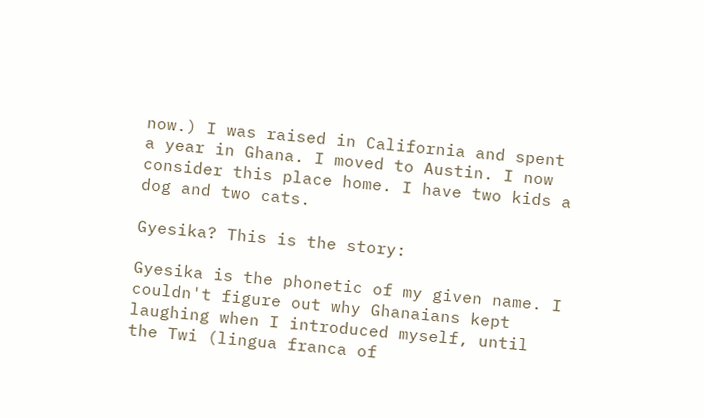now.) I was raised in California and spent a year in Ghana. I moved to Austin. I now consider this place home. I have two kids a dog and two cats.

Gyesika? This is the story:

Gyesika is the phonetic of my given name. I couldn't figure out why Ghanaians kept laughing when I introduced myself, until the Twi (lingua franca of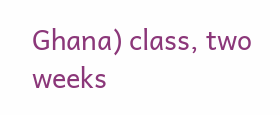Ghana) class, two weeks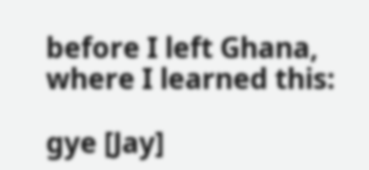before I left Ghana, where I learned this:

gye [Jay]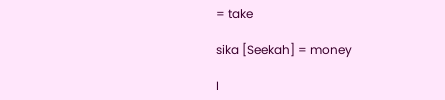= take

sika [Seekah] = money

I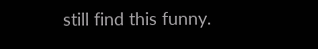still find this funny.